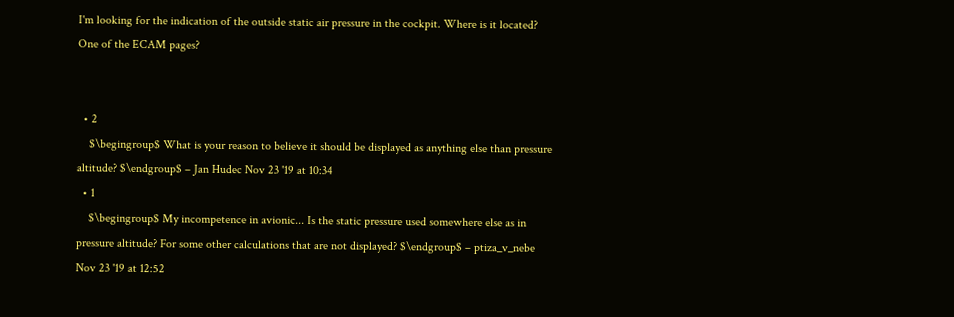I'm looking for the indication of the outside static air pressure in the cockpit. Where is it located? One of the ECAM pages?


  • 2
    $\begingroup$ What is your reason to believe it should be displayed as anything else than pressure altitude? $\endgroup$ – Jan Hudec Nov 23 '19 at 10:34
  • 1
    $\begingroup$ My incompetence in avionic... Is the static pressure used somewhere else as in pressure altitude? For some other calculations that are not displayed? $\endgroup$ – ptiza_v_nebe Nov 23 '19 at 12:52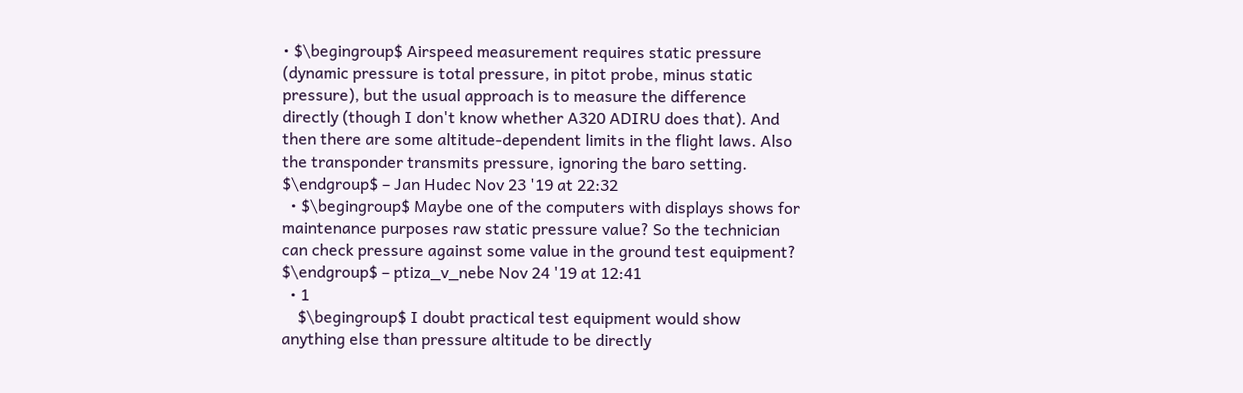• $\begingroup$ Airspeed measurement requires static pressure (dynamic pressure is total pressure, in pitot probe, minus static pressure), but the usual approach is to measure the difference directly (though I don't know whether A320 ADIRU does that). And then there are some altitude-dependent limits in the flight laws. Also the transponder transmits pressure, ignoring the baro setting. $\endgroup$ – Jan Hudec Nov 23 '19 at 22:32
  • $\begingroup$ Maybe one of the computers with displays shows for maintenance purposes raw static pressure value? So the technician can check pressure against some value in the ground test equipment? $\endgroup$ – ptiza_v_nebe Nov 24 '19 at 12:41
  • 1
    $\begingroup$ I doubt practical test equipment would show anything else than pressure altitude to be directly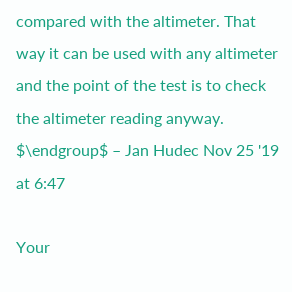compared with the altimeter. That way it can be used with any altimeter and the point of the test is to check the altimeter reading anyway. $\endgroup$ – Jan Hudec Nov 25 '19 at 6:47

Your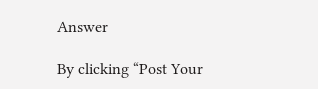Answer

By clicking “Post Your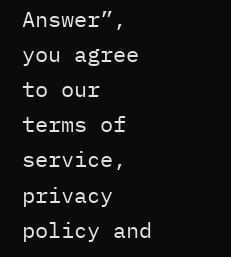Answer”, you agree to our terms of service, privacy policy and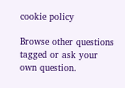cookie policy

Browse other questions tagged or ask your own question.